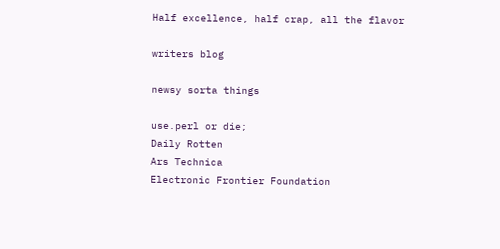Half excellence, half crap, all the flavor

writers blog

newsy sorta things

use.perl or die;
Daily Rotten
Ars Technica
Electronic Frontier Foundation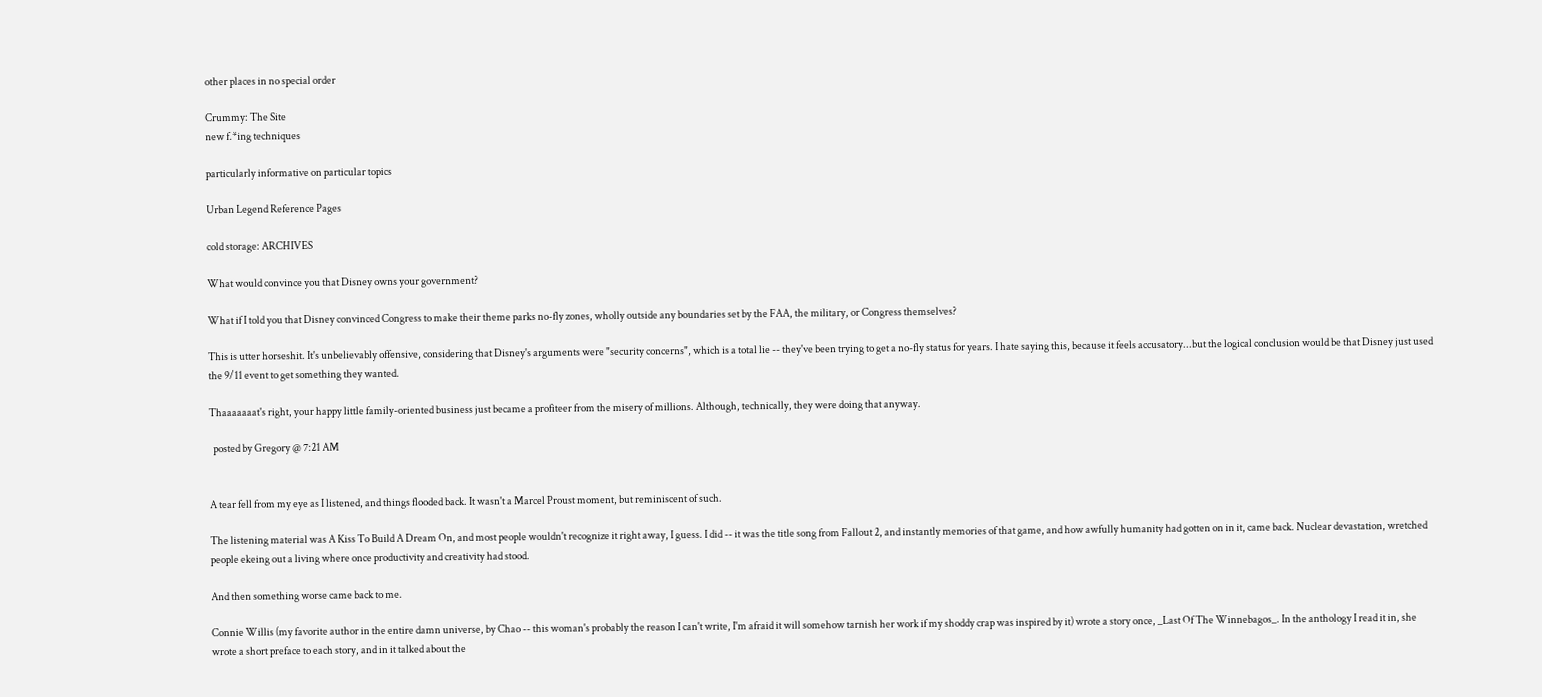other places in no special order

Crummy: The Site
new f.*ing techniques

particularly informative on particular topics

Urban Legend Reference Pages

cold storage: ARCHIVES

What would convince you that Disney owns your government?

What if I told you that Disney convinced Congress to make their theme parks no-fly zones, wholly outside any boundaries set by the FAA, the military, or Congress themselves?

This is utter horseshit. It's unbelievably offensive, considering that Disney's arguments were "security concerns", which is a total lie -- they've been trying to get a no-fly status for years. I hate saying this, because it feels accusatory...but the logical conclusion would be that Disney just used the 9/11 event to get something they wanted.

Thaaaaaaat's right, your happy little family-oriented business just became a profiteer from the misery of millions. Although, technically, they were doing that anyway.

  posted by Gregory @ 7:21 AM


A tear fell from my eye as I listened, and things flooded back. It wasn't a Marcel Proust moment, but reminiscent of such.

The listening material was A Kiss To Build A Dream On, and most people wouldn't recognize it right away, I guess. I did -- it was the title song from Fallout 2, and instantly memories of that game, and how awfully humanity had gotten on in it, came back. Nuclear devastation, wretched people ekeing out a living where once productivity and creativity had stood.

And then something worse came back to me.

Connie Willis (my favorite author in the entire damn universe, by Chao -- this woman's probably the reason I can't write, I'm afraid it will somehow tarnish her work if my shoddy crap was inspired by it) wrote a story once, _Last Of The Winnebagos_. In the anthology I read it in, she wrote a short preface to each story, and in it talked about the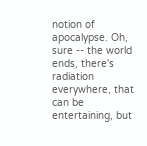notion of apocalypse. Oh, sure -- the world ends, there's radiation everywhere, that can be entertaining, but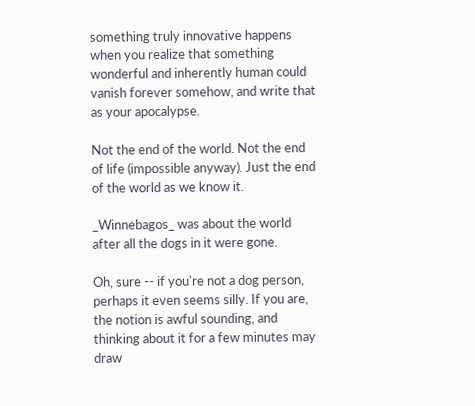something truly innovative happens when you realize that something wonderful and inherently human could vanish forever somehow, and write that as your apocalypse.

Not the end of the world. Not the end of life (impossible anyway). Just the end of the world as we know it.

_Winnebagos_ was about the world after all the dogs in it were gone.

Oh, sure -- if you're not a dog person, perhaps it even seems silly. If you are, the notion is awful sounding, and thinking about it for a few minutes may draw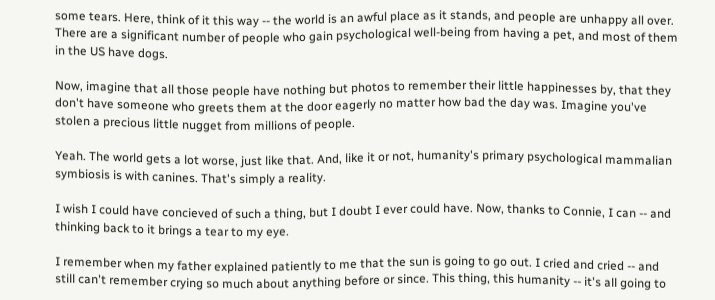some tears. Here, think of it this way -- the world is an awful place as it stands, and people are unhappy all over. There are a significant number of people who gain psychological well-being from having a pet, and most of them in the US have dogs.

Now, imagine that all those people have nothing but photos to remember their little happinesses by, that they don't have someone who greets them at the door eagerly no matter how bad the day was. Imagine you've stolen a precious little nugget from millions of people.

Yeah. The world gets a lot worse, just like that. And, like it or not, humanity's primary psychological mammalian symbiosis is with canines. That's simply a reality.

I wish I could have concieved of such a thing, but I doubt I ever could have. Now, thanks to Connie, I can -- and thinking back to it brings a tear to my eye.

I remember when my father explained patiently to me that the sun is going to go out. I cried and cried -- and still can't remember crying so much about anything before or since. This thing, this humanity -- it's all going to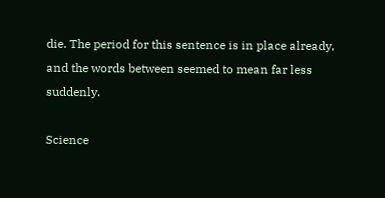die. The period for this sentence is in place already, and the words between seemed to mean far less suddenly.

Science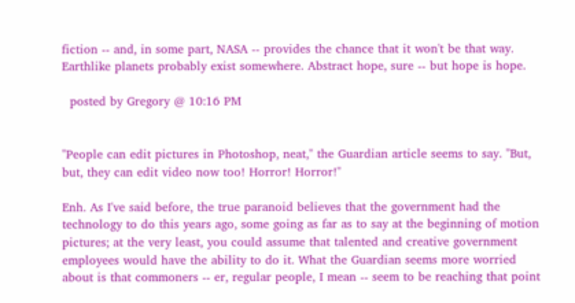fiction -- and, in some part, NASA -- provides the chance that it won't be that way. Earthlike planets probably exist somewhere. Abstract hope, sure -- but hope is hope.

  posted by Gregory @ 10:16 PM


"People can edit pictures in Photoshop, neat," the Guardian article seems to say. "But, but, they can edit video now too! Horror! Horror!"

Enh. As I've said before, the true paranoid believes that the government had the technology to do this years ago, some going as far as to say at the beginning of motion pictures; at the very least, you could assume that talented and creative government employees would have the ability to do it. What the Guardian seems more worried about is that commoners -- er, regular people, I mean -- seem to be reaching that point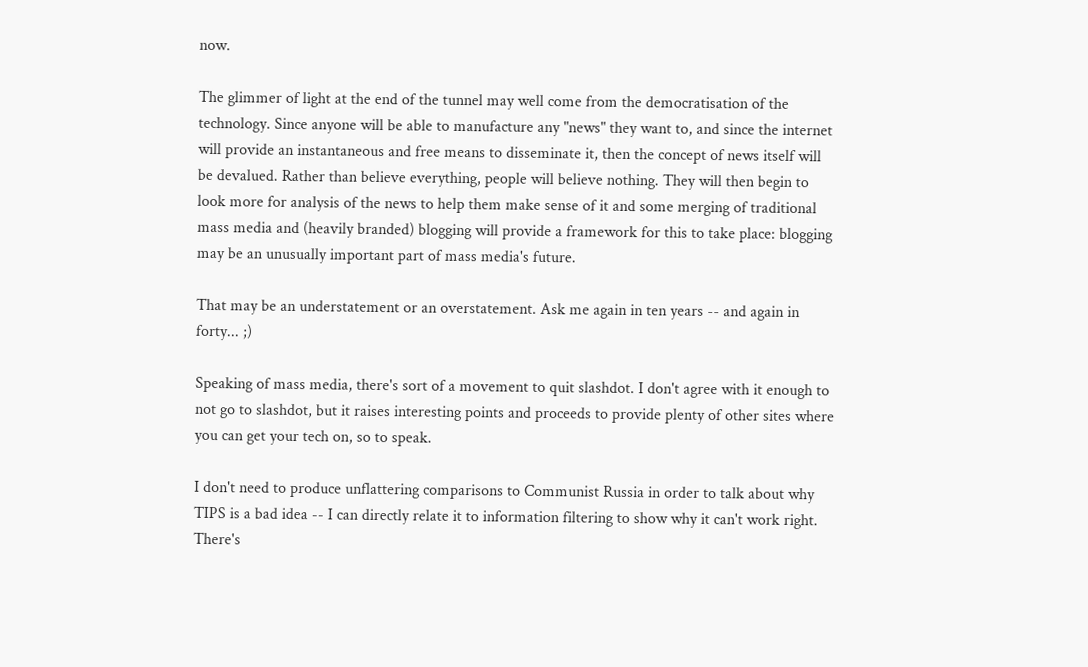now.

The glimmer of light at the end of the tunnel may well come from the democratisation of the technology. Since anyone will be able to manufacture any "news" they want to, and since the internet will provide an instantaneous and free means to disseminate it, then the concept of news itself will be devalued. Rather than believe everything, people will believe nothing. They will then begin to look more for analysis of the news to help them make sense of it and some merging of traditional mass media and (heavily branded) blogging will provide a framework for this to take place: blogging may be an unusually important part of mass media's future.

That may be an understatement or an overstatement. Ask me again in ten years -- and again in forty... ;)

Speaking of mass media, there's sort of a movement to quit slashdot. I don't agree with it enough to not go to slashdot, but it raises interesting points and proceeds to provide plenty of other sites where you can get your tech on, so to speak.

I don't need to produce unflattering comparisons to Communist Russia in order to talk about why TIPS is a bad idea -- I can directly relate it to information filtering to show why it can't work right. There's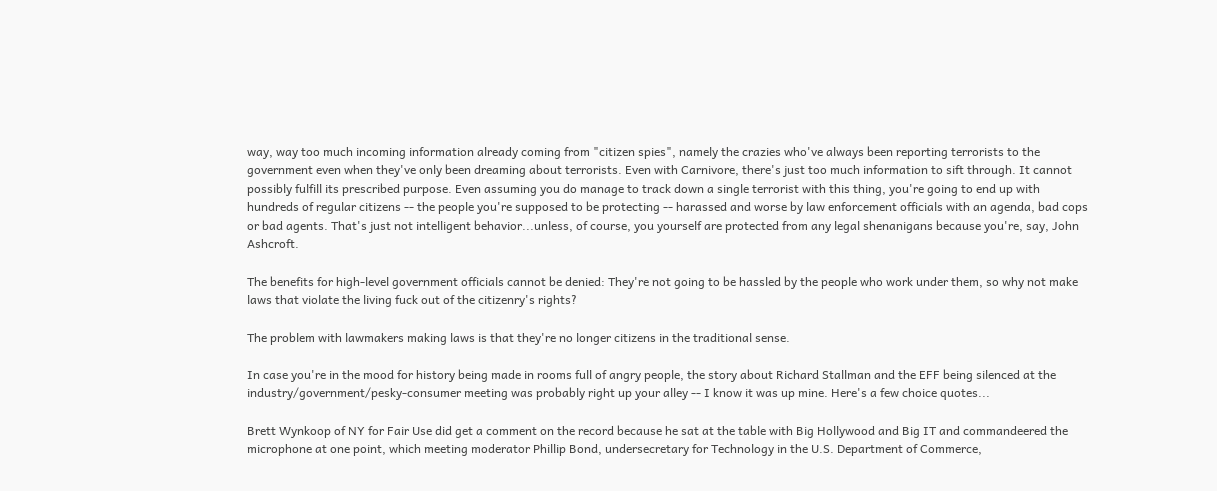way, way too much incoming information already coming from "citizen spies", namely the crazies who've always been reporting terrorists to the government even when they've only been dreaming about terrorists. Even with Carnivore, there's just too much information to sift through. It cannot possibly fulfill its prescribed purpose. Even assuming you do manage to track down a single terrorist with this thing, you're going to end up with hundreds of regular citizens -- the people you're supposed to be protecting -- harassed and worse by law enforcement officials with an agenda, bad cops or bad agents. That's just not intelligent behavior...unless, of course, you yourself are protected from any legal shenanigans because you're, say, John Ashcroft.

The benefits for high-level government officials cannot be denied: They're not going to be hassled by the people who work under them, so why not make laws that violate the living fuck out of the citizenry's rights?

The problem with lawmakers making laws is that they're no longer citizens in the traditional sense.

In case you're in the mood for history being made in rooms full of angry people, the story about Richard Stallman and the EFF being silenced at the industry/government/pesky-consumer meeting was probably right up your alley -- I know it was up mine. Here's a few choice quotes...

Brett Wynkoop of NY for Fair Use did get a comment on the record because he sat at the table with Big Hollywood and Big IT and commandeered the microphone at one point, which meeting moderator Phillip Bond, undersecretary for Technology in the U.S. Department of Commerce,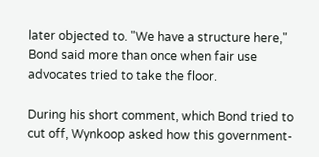later objected to. "We have a structure here," Bond said more than once when fair use advocates tried to take the floor.

During his short comment, which Bond tried to cut off, Wynkoop asked how this government-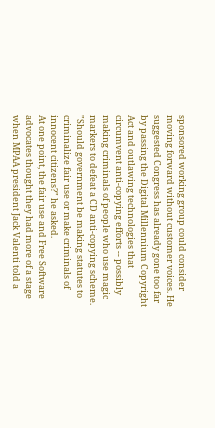sponsored working group could consider moving forward without customer voices. He suggested Congress has already gone too far by passing the Digital Millennium Copyright Act and outlawing technologies that circumvent anti-copying efforts -- possibly making criminals of people who use magic markers to defeat a CD anti-copying scheme. "Should government be making statutes to criminalize fair use or make criminals of innocent citizens?" he asked.
At one point, the fair use and Free Software advocates thought they had more of a stage when MPAA president Jack Valenti told a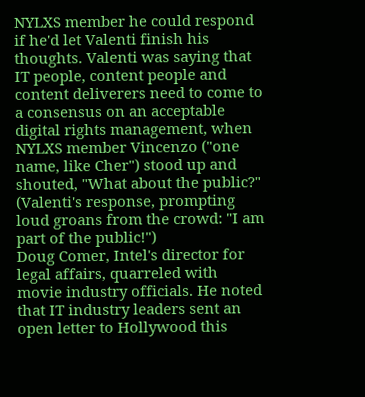NYLXS member he could respond if he'd let Valenti finish his thoughts. Valenti was saying that IT people, content people and content deliverers need to come to a consensus on an acceptable digital rights management, when NYLXS member Vincenzo ("one name, like Cher") stood up and shouted, "What about the public?" (Valenti's response, prompting loud groans from the crowd: "I am part of the public!")
Doug Comer, Intel's director for legal affairs, quarreled with movie industry officials. He noted that IT industry leaders sent an open letter to Hollywood this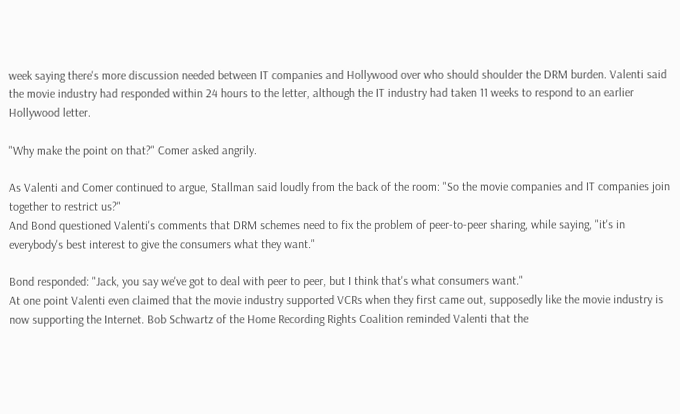week saying there's more discussion needed between IT companies and Hollywood over who should shoulder the DRM burden. Valenti said the movie industry had responded within 24 hours to the letter, although the IT industry had taken 11 weeks to respond to an earlier Hollywood letter.

"Why make the point on that?" Comer asked angrily.

As Valenti and Comer continued to argue, Stallman said loudly from the back of the room: "So the movie companies and IT companies join together to restrict us?"
And Bond questioned Valenti's comments that DRM schemes need to fix the problem of peer-to-peer sharing, while saying, "it's in everybody's best interest to give the consumers what they want."

Bond responded: "Jack, you say we've got to deal with peer to peer, but I think that's what consumers want."
At one point Valenti even claimed that the movie industry supported VCRs when they first came out, supposedly like the movie industry is now supporting the Internet. Bob Schwartz of the Home Recording Rights Coalition reminded Valenti that the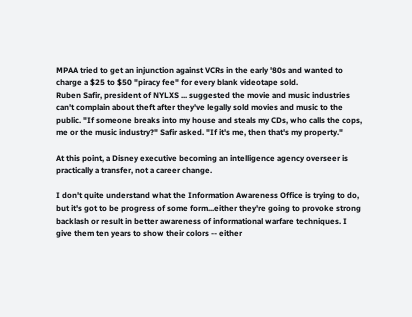MPAA tried to get an injunction against VCRs in the early '80s and wanted to charge a $25 to $50 "piracy fee" for every blank videotape sold.
Ruben Safir, president of NYLXS ... suggested the movie and music industries can't complain about theft after they've legally sold movies and music to the public. "If someone breaks into my house and steals my CDs, who calls the cops, me or the music industry?" Safir asked. "If it's me, then that's my property."

At this point, a Disney executive becoming an intelligence agency overseer is practically a transfer, not a career change.

I don't quite understand what the Information Awareness Office is trying to do, but it's got to be progress of some form...either they're going to provoke strong backlash or result in better awareness of informational warfare techniques. I give them ten years to show their colors -- either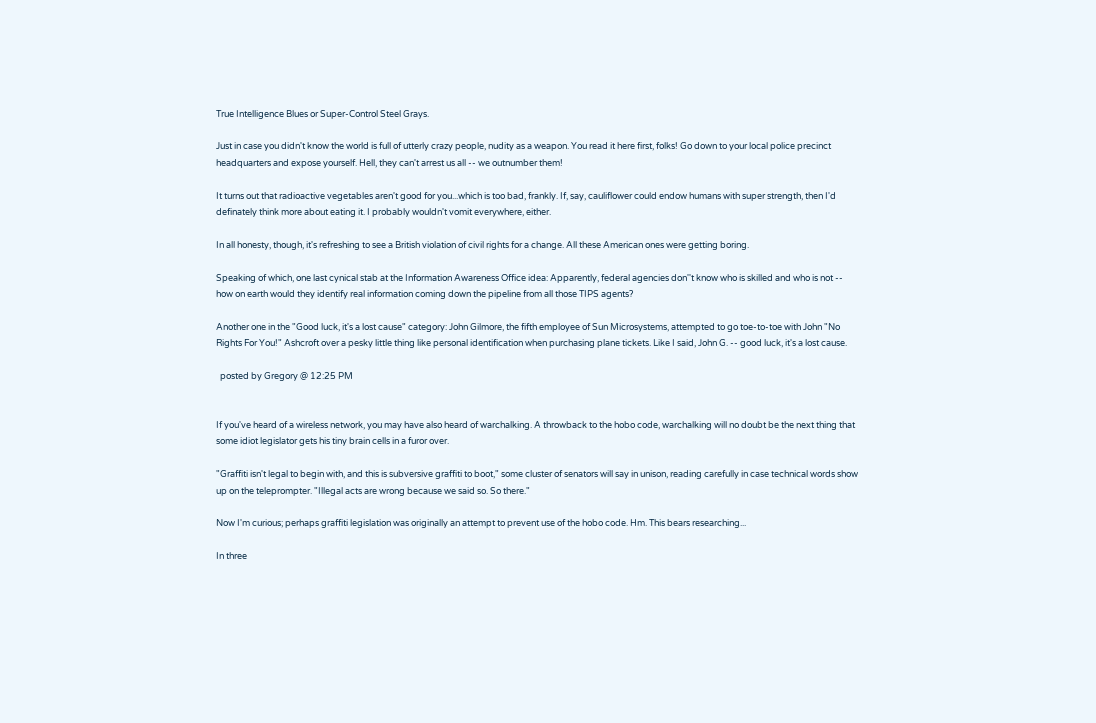True Intelligence Blues or Super-Control Steel Grays.

Just in case you didn't know the world is full of utterly crazy people, nudity as a weapon. You read it here first, folks! Go down to your local police precinct headquarters and expose yourself. Hell, they can't arrest us all -- we outnumber them!

It turns out that radioactive vegetables aren't good for you...which is too bad, frankly. If, say, cauliflower could endow humans with super strength, then I'd definately think more about eating it. I probably wouldn't vomit everywhere, either.

In all honesty, though, it's refreshing to see a British violation of civil rights for a change. All these American ones were getting boring.

Speaking of which, one last cynical stab at the Information Awareness Office idea: Apparently, federal agencies don''t know who is skilled and who is not -- how on earth would they identify real information coming down the pipeline from all those TIPS agents?

Another one in the "Good luck, it's a lost cause" category: John Gilmore, the fifth employee of Sun Microsystems, attempted to go toe-to-toe with John "No Rights For You!" Ashcroft over a pesky little thing like personal identification when purchasing plane tickets. Like I said, John G. -- good luck, it's a lost cause.

  posted by Gregory @ 12:25 PM


If you've heard of a wireless network, you may have also heard of warchalking. A throwback to the hobo code, warchalking will no doubt be the next thing that some idiot legislator gets his tiny brain cells in a furor over.

"Graffiti isn't legal to begin with, and this is subversive graffiti to boot," some cluster of senators will say in unison, reading carefully in case technical words show up on the teleprompter. "Illegal acts are wrong because we said so. So there."

Now I'm curious; perhaps graffiti legislation was originally an attempt to prevent use of the hobo code. Hm. This bears researching...

In three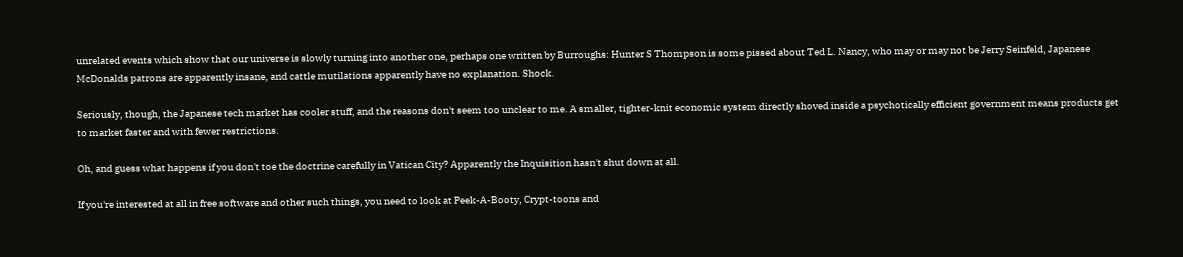unrelated events which show that our universe is slowly turning into another one, perhaps one written by Burroughs: Hunter S Thompson is some pissed about Ted L. Nancy, who may or may not be Jerry Seinfeld, Japanese McDonalds patrons are apparently insane, and cattle mutilations apparently have no explanation. Shock.

Seriously, though, the Japanese tech market has cooler stuff, and the reasons don't seem too unclear to me. A smaller, tighter-knit economic system directly shoved inside a psychotically efficient government means products get to market faster and with fewer restrictions.

Oh, and guess what happens if you don't toe the doctrine carefully in Vatican City? Apparently the Inquisition hasn't shut down at all.

If you're interested at all in free software and other such things, you need to look at Peek-A-Booty, Crypt-toons and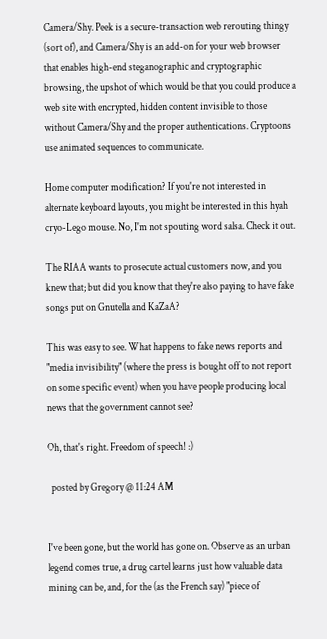Camera/Shy. Peek is a secure-transaction web rerouting thingy (sort of), and Camera/Shy is an add-on for your web browser that enables high-end steganographic and cryptographic browsing, the upshot of which would be that you could produce a web site with encrypted, hidden content invisible to those without Camera/Shy and the proper authentications. Cryptoons use animated sequences to communicate.

Home computer modification? If you're not interested in alternate keyboard layouts, you might be interested in this hyah cryo-Lego mouse. No, I'm not spouting word salsa. Check it out.

The RIAA wants to prosecute actual customers now, and you knew that; but did you know that they're also paying to have fake songs put on Gnutella and KaZaA?

This was easy to see. What happens to fake news reports and "media invisibility" (where the press is bought off to not report on some specific event) when you have people producing local news that the government cannot see?

Oh, that's right. Freedom of speech! :)

  posted by Gregory @ 11:24 AM


I've been gone, but the world has gone on. Observe as an urban legend comes true, a drug cartel learns just how valuable data mining can be, and, for the (as the French say) "piece of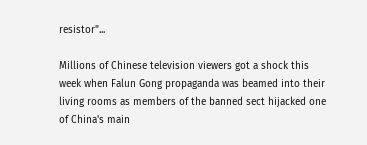resistor"...

Millions of Chinese television viewers got a shock this week when Falun Gong propaganda was beamed into their living rooms as members of the banned sect hijacked one of China's main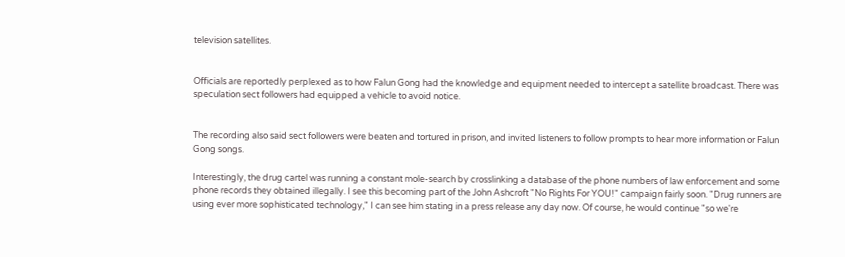television satellites.


Officials are reportedly perplexed as to how Falun Gong had the knowledge and equipment needed to intercept a satellite broadcast. There was speculation sect followers had equipped a vehicle to avoid notice.


The recording also said sect followers were beaten and tortured in prison, and invited listeners to follow prompts to hear more information or Falun Gong songs.

Interestingly, the drug cartel was running a constant mole-search by crosslinking a database of the phone numbers of law enforcement and some phone records they obtained illegally. I see this becoming part of the John Ashcroft "No Rights For YOU!" campaign fairly soon. "Drug runners are using ever more sophisticated technology," I can see him stating in a press release any day now. Of course, he would continue "so we're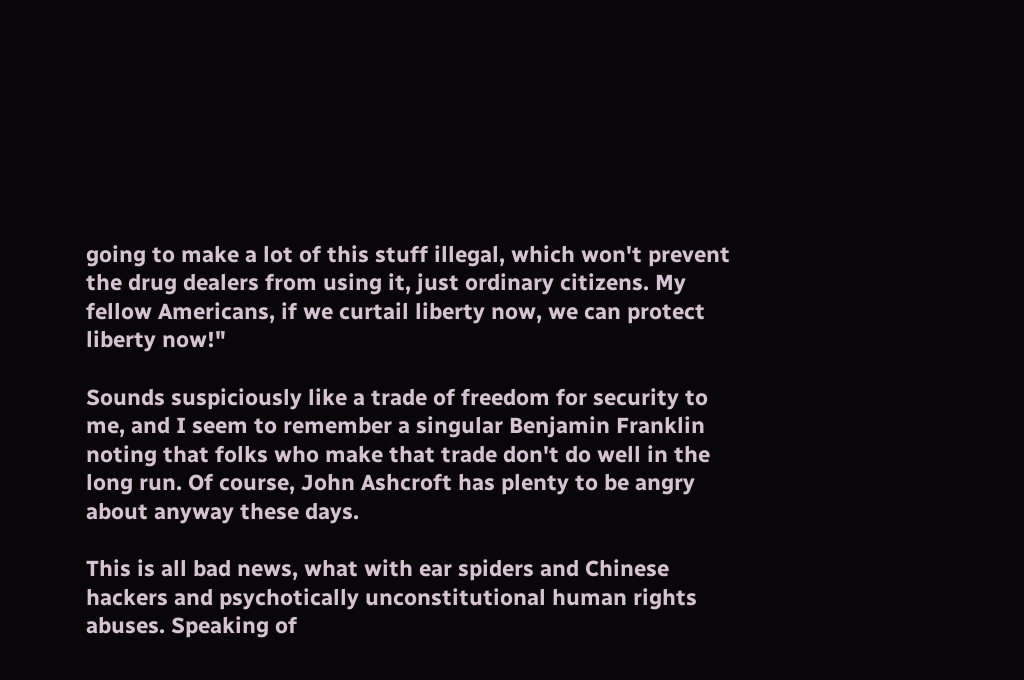going to make a lot of this stuff illegal, which won't prevent the drug dealers from using it, just ordinary citizens. My fellow Americans, if we curtail liberty now, we can protect liberty now!"

Sounds suspiciously like a trade of freedom for security to me, and I seem to remember a singular Benjamin Franklin noting that folks who make that trade don't do well in the long run. Of course, John Ashcroft has plenty to be angry about anyway these days.

This is all bad news, what with ear spiders and Chinese hackers and psychotically unconstitutional human rights abuses. Speaking of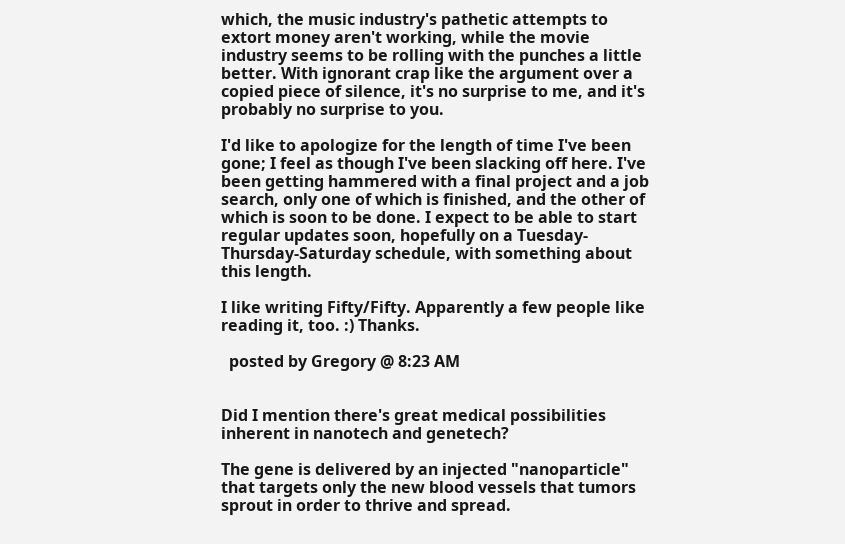which, the music industry's pathetic attempts to extort money aren't working, while the movie industry seems to be rolling with the punches a little better. With ignorant crap like the argument over a copied piece of silence, it's no surprise to me, and it's probably no surprise to you.

I'd like to apologize for the length of time I've been gone; I feel as though I've been slacking off here. I've been getting hammered with a final project and a job search, only one of which is finished, and the other of which is soon to be done. I expect to be able to start regular updates soon, hopefully on a Tuesday-Thursday-Saturday schedule, with something about this length.

I like writing Fifty/Fifty. Apparently a few people like reading it, too. :) Thanks.

  posted by Gregory @ 8:23 AM


Did I mention there's great medical possibilities inherent in nanotech and genetech?

The gene is delivered by an injected "nanoparticle" that targets only the new blood vessels that tumors sprout in order to thrive and spread.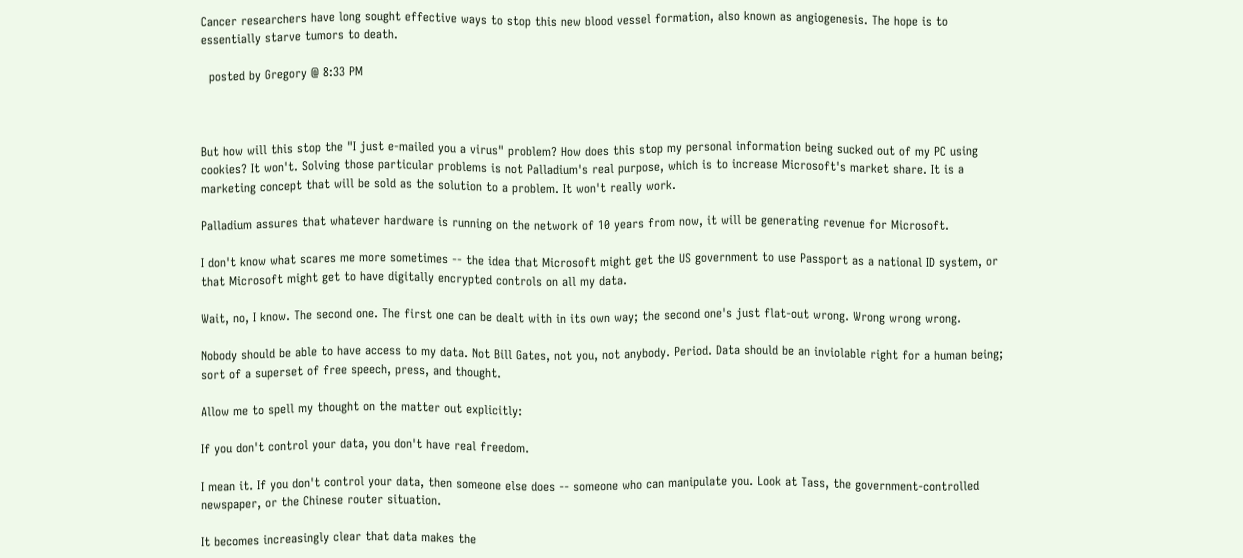Cancer researchers have long sought effective ways to stop this new blood vessel formation, also known as angiogenesis. The hope is to essentially starve tumors to death.

  posted by Gregory @ 8:33 PM



But how will this stop the "I just e-mailed you a virus" problem? How does this stop my personal information being sucked out of my PC using cookies? It won't. Solving those particular problems is not Palladium's real purpose, which is to increase Microsoft's market share. It is a marketing concept that will be sold as the solution to a problem. It won't really work.

Palladium assures that whatever hardware is running on the network of 10 years from now, it will be generating revenue for Microsoft.

I don't know what scares me more sometimes -- the idea that Microsoft might get the US government to use Passport as a national ID system, or that Microsoft might get to have digitally encrypted controls on all my data.

Wait, no, I know. The second one. The first one can be dealt with in its own way; the second one's just flat-out wrong. Wrong wrong wrong.

Nobody should be able to have access to my data. Not Bill Gates, not you, not anybody. Period. Data should be an inviolable right for a human being; sort of a superset of free speech, press, and thought.

Allow me to spell my thought on the matter out explicitly:

If you don't control your data, you don't have real freedom.

I mean it. If you don't control your data, then someone else does -- someone who can manipulate you. Look at Tass, the government-controlled newspaper, or the Chinese router situation.

It becomes increasingly clear that data makes the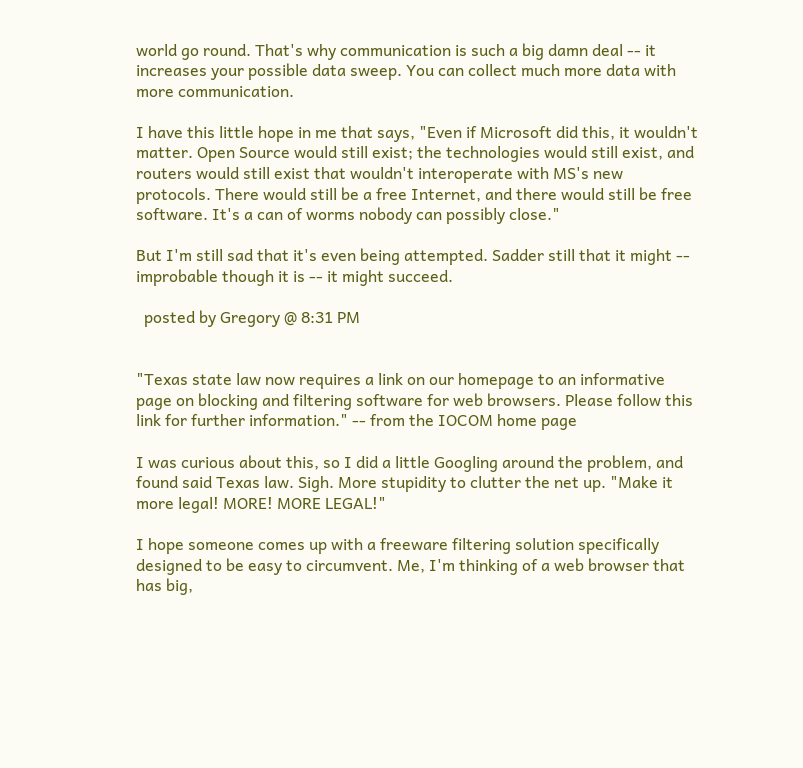world go round. That's why communication is such a big damn deal -- it increases your possible data sweep. You can collect much more data with more communication.

I have this little hope in me that says, "Even if Microsoft did this, it wouldn't matter. Open Source would still exist; the technologies would still exist, and routers would still exist that wouldn't interoperate with MS's new protocols. There would still be a free Internet, and there would still be free software. It's a can of worms nobody can possibly close."

But I'm still sad that it's even being attempted. Sadder still that it might -- improbable though it is -- it might succeed.

  posted by Gregory @ 8:31 PM


"Texas state law now requires a link on our homepage to an informative page on blocking and filtering software for web browsers. Please follow this link for further information." -- from the IOCOM home page

I was curious about this, so I did a little Googling around the problem, and found said Texas law. Sigh. More stupidity to clutter the net up. "Make it more legal! MORE! MORE LEGAL!"

I hope someone comes up with a freeware filtering solution specifically designed to be easy to circumvent. Me, I'm thinking of a web browser that has big,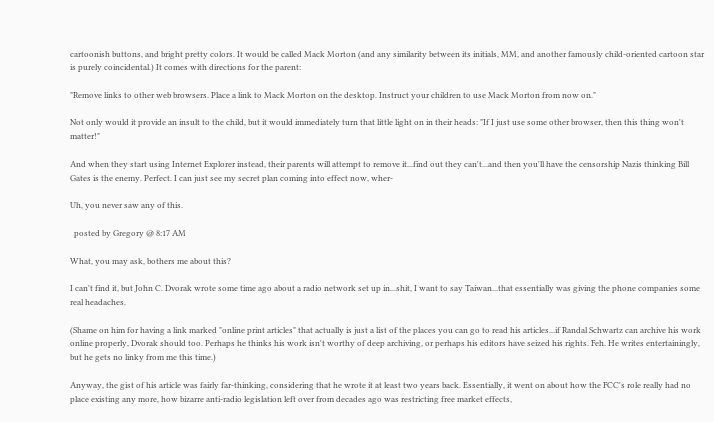cartoonish buttons, and bright pretty colors. It would be called Mack Morton (and any similarity between its initials, MM, and another famously child-oriented cartoon star is purely coincidental.) It comes with directions for the parent:

"Remove links to other web browsers. Place a link to Mack Morton on the desktop. Instruct your children to use Mack Morton from now on."

Not only would it provide an insult to the child, but it would immediately turn that little light on in their heads: "If I just use some other browser, then this thing won't matter!"

And when they start using Internet Explorer instead, their parents will attempt to remove it...find out they can't...and then you'll have the censorship Nazis thinking Bill Gates is the enemy. Perfect. I can just see my secret plan coming into effect now, wher-

Uh, you never saw any of this.

  posted by Gregory @ 8:17 AM

What, you may ask, bothers me about this?

I can't find it, but John C. Dvorak wrote some time ago about a radio network set up in...shit, I want to say Taiwan...that essentially was giving the phone companies some real headaches.

(Shame on him for having a link marked "online print articles" that actually is just a list of the places you can go to read his articles...if Randal Schwartz can archive his work online properly, Dvorak should too. Perhaps he thinks his work isn't worthy of deep archiving, or perhaps his editors have seized his rights. Feh. He writes entertainingly, but he gets no linky from me this time.)

Anyway, the gist of his article was fairly far-thinking, considering that he wrote it at least two years back. Essentially, it went on about how the FCC's role really had no place existing any more, how bizarre anti-radio legislation left over from decades ago was restricting free market effects,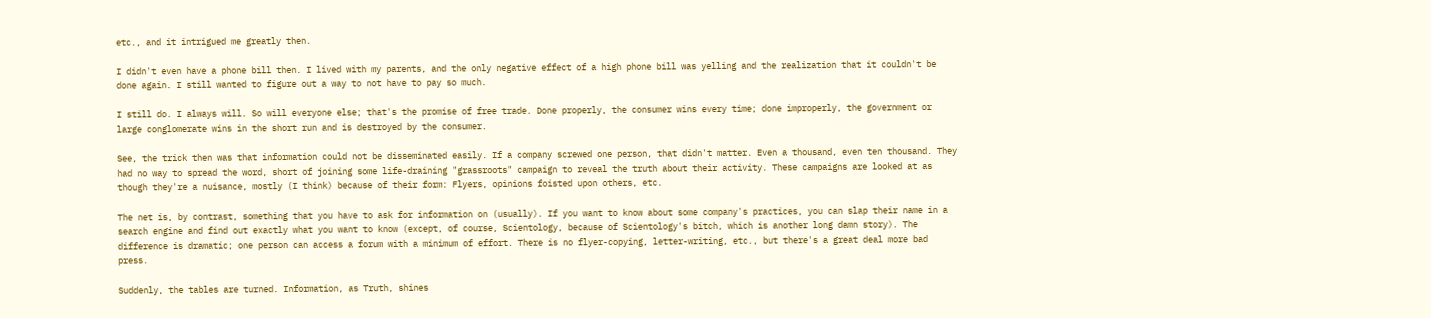etc., and it intrigued me greatly then.

I didn't even have a phone bill then. I lived with my parents, and the only negative effect of a high phone bill was yelling and the realization that it couldn't be done again. I still wanted to figure out a way to not have to pay so much.

I still do. I always will. So will everyone else; that's the promise of free trade. Done properly, the consumer wins every time; done improperly, the government or large conglomerate wins in the short run and is destroyed by the consumer.

See, the trick then was that information could not be disseminated easily. If a company screwed one person, that didn't matter. Even a thousand, even ten thousand. They had no way to spread the word, short of joining some life-draining "grassroots" campaign to reveal the truth about their activity. These campaigns are looked at as though they're a nuisance, mostly (I think) because of their form: Flyers, opinions foisted upon others, etc.

The net is, by contrast, something that you have to ask for information on (usually). If you want to know about some company's practices, you can slap their name in a search engine and find out exactly what you want to know (except, of course, Scientology, because of Scientology's bitch, which is another long damn story). The difference is dramatic; one person can access a forum with a minimum of effort. There is no flyer-copying, letter-writing, etc., but there's a great deal more bad press.

Suddenly, the tables are turned. Information, as Truth, shines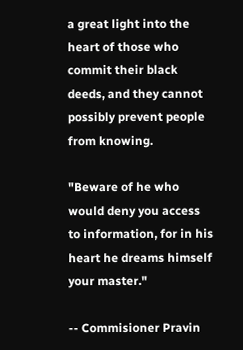a great light into the heart of those who commit their black deeds, and they cannot possibly prevent people from knowing.

"Beware of he who would deny you access to information, for in his heart he dreams himself your master."

-- Commisioner Pravin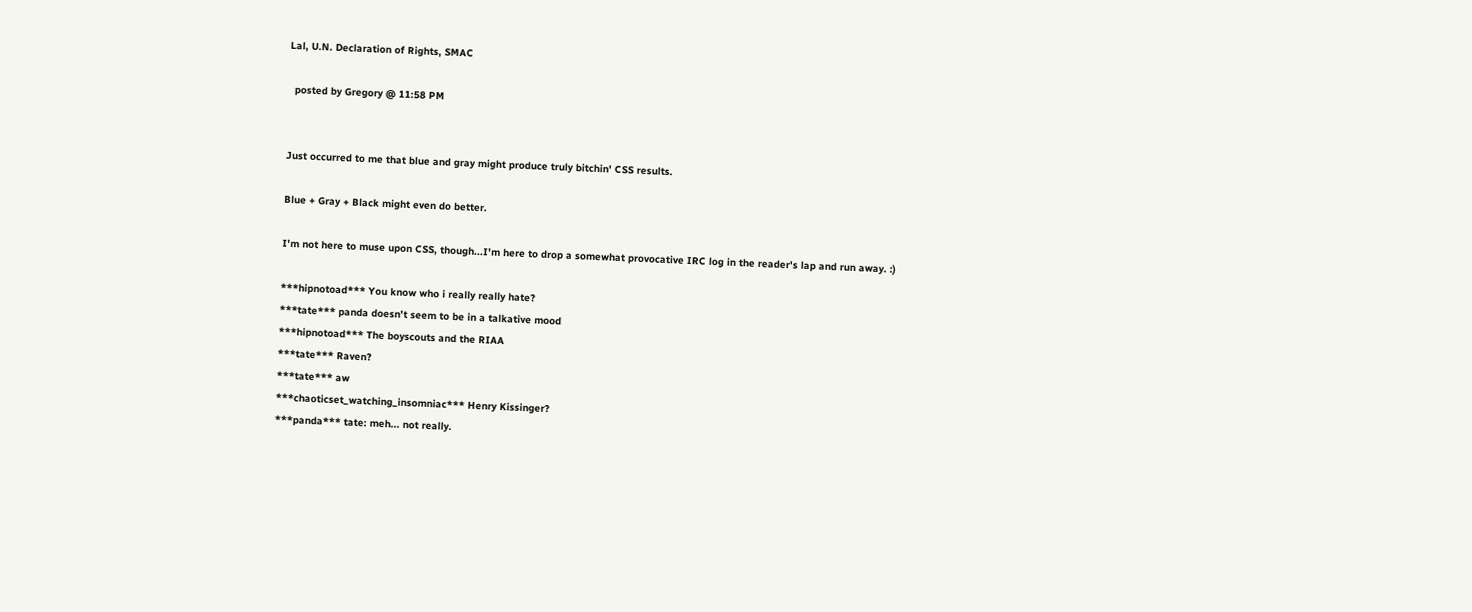Lal, U.N. Declaration of Rights, SMAC

  posted by Gregory @ 11:58 PM


Just occurred to me that blue and gray might produce truly bitchin' CSS results.

Blue + Gray + Black might even do better.

I'm not here to muse upon CSS, though...I'm here to drop a somewhat provocative IRC log in the reader's lap and run away. :)

***hipnotoad*** You know who i really really hate?
***tate*** panda doesn't seem to be in a talkative mood
***hipnotoad*** The boyscouts and the RIAA
***tate*** Raven?
***tate*** aw
***chaoticset_watching_insomniac*** Henry Kissinger?
***panda*** tate: meh... not really.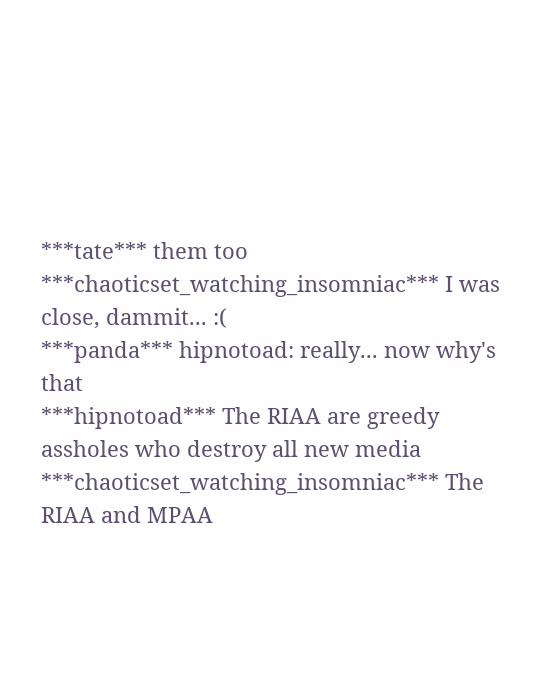***tate*** them too
***chaoticset_watching_insomniac*** I was close, dammit... :(
***panda*** hipnotoad: really... now why's that
***hipnotoad*** The RIAA are greedy assholes who destroy all new media
***chaoticset_watching_insomniac*** The RIAA and MPAA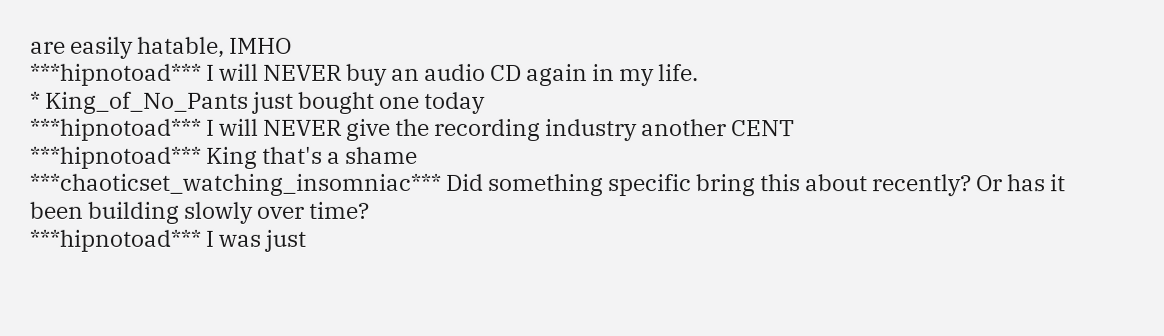are easily hatable, IMHO
***hipnotoad*** I will NEVER buy an audio CD again in my life.
* King_of_No_Pants just bought one today
***hipnotoad*** I will NEVER give the recording industry another CENT
***hipnotoad*** King that's a shame
***chaoticset_watching_insomniac*** Did something specific bring this about recently? Or has it been building slowly over time?
***hipnotoad*** I was just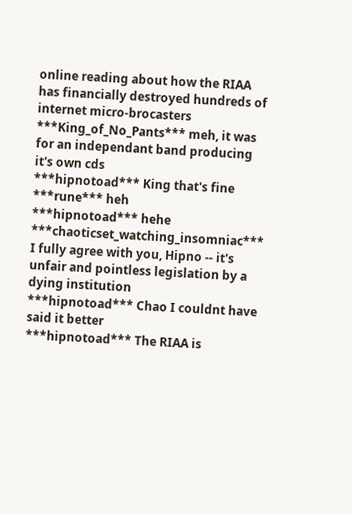online reading about how the RIAA has financially destroyed hundreds of internet micro-brocasters
***King_of_No_Pants*** meh, it was for an independant band producing it's own cds
***hipnotoad*** King that's fine
***rune*** heh
***hipnotoad*** hehe
***chaoticset_watching_insomniac*** I fully agree with you, Hipno -- it's unfair and pointless legislation by a dying institution
***hipnotoad*** Chao I couldnt have said it better
***hipnotoad*** The RIAA is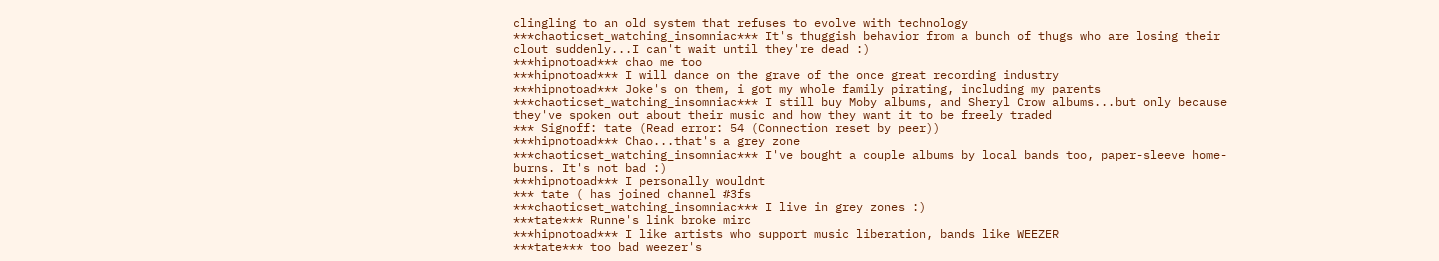clingling to an old system that refuses to evolve with technology
***chaoticset_watching_insomniac*** It's thuggish behavior from a bunch of thugs who are losing their clout suddenly...I can't wait until they're dead :)
***hipnotoad*** chao me too
***hipnotoad*** I will dance on the grave of the once great recording industry
***hipnotoad*** Joke's on them, i got my whole family pirating, including my parents
***chaoticset_watching_insomniac*** I still buy Moby albums, and Sheryl Crow albums...but only because they've spoken out about their music and how they want it to be freely traded
*** Signoff: tate (Read error: 54 (Connection reset by peer))
***hipnotoad*** Chao...that's a grey zone
***chaoticset_watching_insomniac*** I've bought a couple albums by local bands too, paper-sleeve home-burns. It's not bad :)
***hipnotoad*** I personally wouldnt
*** tate ( has joined channel #3fs
***chaoticset_watching_insomniac*** I live in grey zones :)
***tate*** Runne's link broke mirc
***hipnotoad*** I like artists who support music liberation, bands like WEEZER
***tate*** too bad weezer's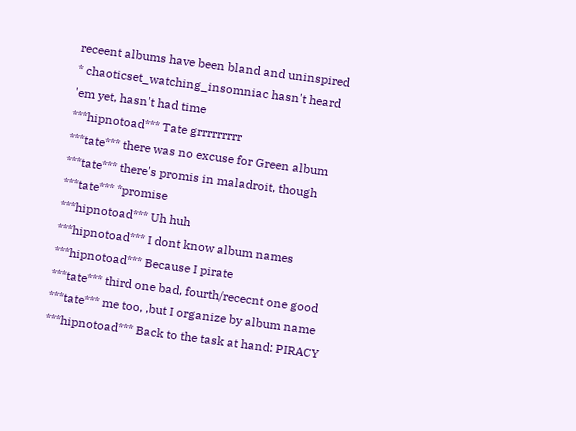receent albums have been bland and uninspired
* chaoticset_watching_insomniac hasn't heard 'em yet, hasn't had time
***hipnotoad*** Tate grrrrrrrrr
***tate*** there was no excuse for Green album
***tate*** there's promis in maladroit, though
***tate*** *promise
***hipnotoad*** Uh huh
***hipnotoad*** I dont know album names
***hipnotoad*** Because I pirate
***tate*** third one bad, fourth/rececnt one good
***tate*** me too, ,but I organize by album name
***hipnotoad*** Back to the task at hand: PIRACY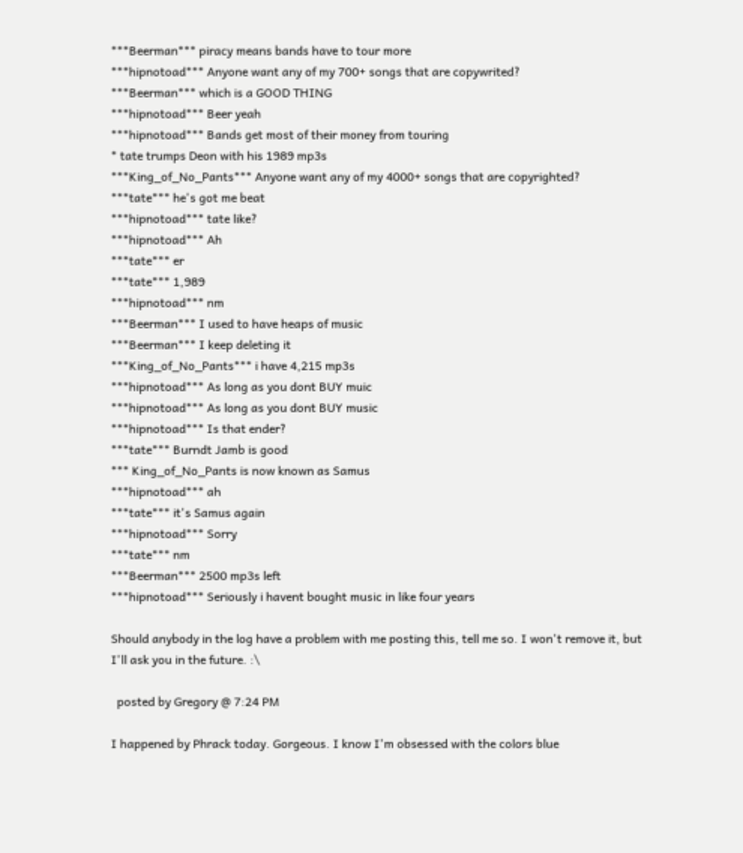***Beerman*** piracy means bands have to tour more
***hipnotoad*** Anyone want any of my 700+ songs that are copywrited?
***Beerman*** which is a GOOD THING
***hipnotoad*** Beer yeah
***hipnotoad*** Bands get most of their money from touring
* tate trumps Deon with his 1989 mp3s
***King_of_No_Pants*** Anyone want any of my 4000+ songs that are copyrighted?
***tate*** he's got me beat
***hipnotoad*** tate like?
***hipnotoad*** Ah
***tate*** er
***tate*** 1,989
***hipnotoad*** nm
***Beerman*** I used to have heaps of music
***Beerman*** I keep deleting it
***King_of_No_Pants*** i have 4,215 mp3s
***hipnotoad*** As long as you dont BUY muic
***hipnotoad*** As long as you dont BUY music
***hipnotoad*** Is that ender?
***tate*** Burndt Jamb is good
*** King_of_No_Pants is now known as Samus
***hipnotoad*** ah
***tate*** it's Samus again
***hipnotoad*** Sorry
***tate*** nm
***Beerman*** 2500 mp3s left
***hipnotoad*** Seriously i havent bought music in like four years

Should anybody in the log have a problem with me posting this, tell me so. I won't remove it, but I'll ask you in the future. :\

  posted by Gregory @ 7:24 PM

I happened by Phrack today. Gorgeous. I know I'm obsessed with the colors blue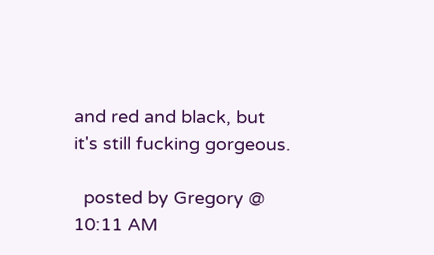and red and black, but it's still fucking gorgeous.

  posted by Gregory @ 10:11 AM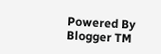Powered By Blogger TM